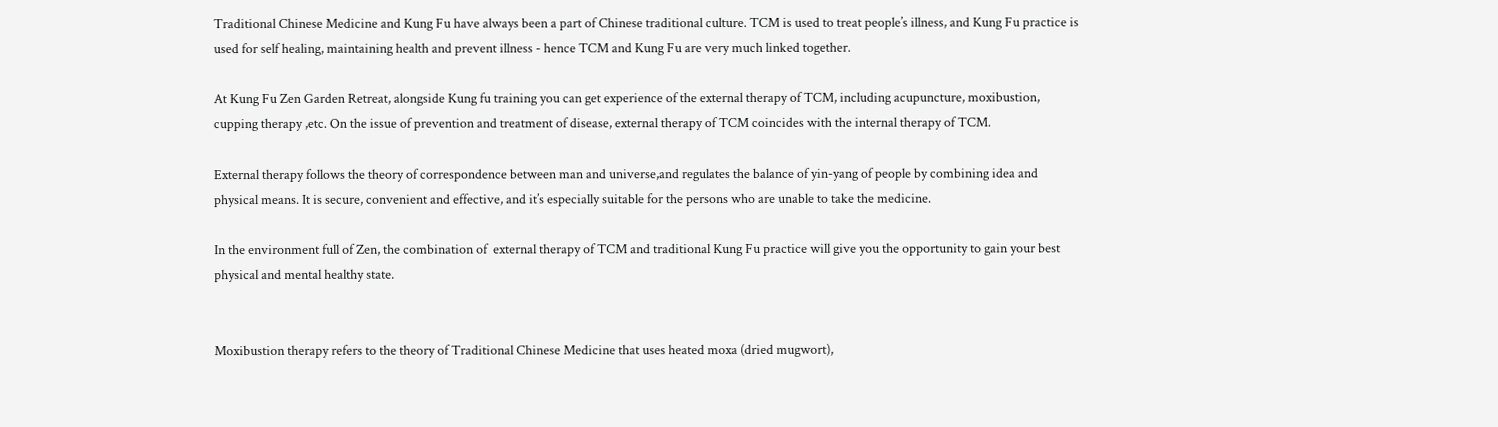Traditional Chinese Medicine and Kung Fu have always been a part of Chinese traditional culture. TCM is used to treat people’s illness, and Kung Fu practice is used for self healing, maintaining health and prevent illness - hence TCM and Kung Fu are very much linked together.

At Kung Fu Zen Garden Retreat, alongside Kung fu training you can get experience of the external therapy of TCM, including acupuncture, moxibustion, cupping therapy ,etc. On the issue of prevention and treatment of disease, external therapy of TCM coincides with the internal therapy of TCM.

External therapy follows the theory of correspondence between man and universe,and regulates the balance of yin-yang of people by combining idea and physical means. It is secure, convenient and effective, and it’s especially suitable for the persons who are unable to take the medicine.

In the environment full of Zen, the combination of  external therapy of TCM and traditional Kung Fu practice will give you the opportunity to gain your best physical and mental healthy state.


Moxibustion therapy refers to the theory of Traditional Chinese Medicine that uses heated moxa (dried mugwort),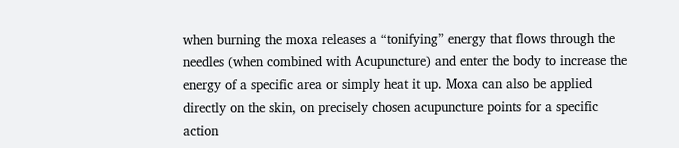when burning the moxa releases a “tonifying” energy that flows through the needles (when combined with Acupuncture) and enter the body to increase the energy of a specific area or simply heat it up. Moxa can also be applied directly on the skin, on precisely chosen acupuncture points for a specific action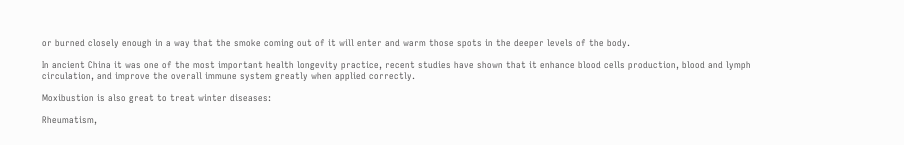or burned closely enough in a way that the smoke coming out of it will enter and warm those spots in the deeper levels of the body.

In ancient China it was one of the most important health longevity practice, recent studies have shown that it enhance blood cells production, blood and lymph circulation, and improve the overall immune system greatly when applied correctly.

Moxibustion is also great to treat winter diseases:

Rheumatism,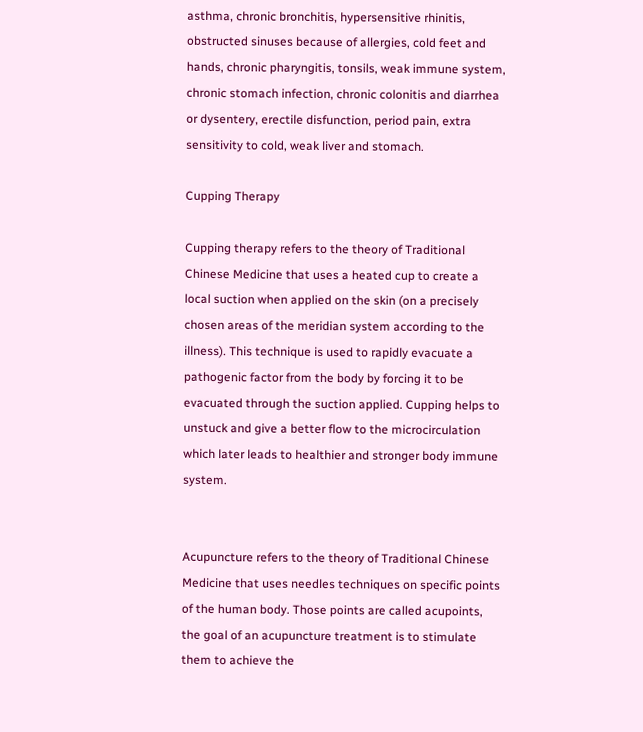asthma, chronic bronchitis, hypersensitive rhinitis, obstructed sinuses because of allergies, cold feet and hands, chronic pharyngitis, tonsils, weak immune system, chronic stomach infection, chronic colonitis and diarrhea or dysentery, erectile disfunction, period pain, extra sensitivity to cold, weak liver and stomach.

Cupping Therapy

Cupping therapy refers to the theory of Traditional Chinese Medicine that uses a heated cup to create a local suction when applied on the skin (on a precisely chosen areas of the meridian system according to the illness). This technique is used to rapidly evacuate a pathogenic factor from the body by forcing it to be evacuated through the suction applied. Cupping helps to unstuck and give a better flow to the microcirculation which later leads to healthier and stronger body immune system.


Acupuncture refers to the theory of Traditional Chinese Medicine that uses needles techniques on specific points of the human body. Those points are called acupoints, the goal of an acupuncture treatment is to stimulate them to achieve the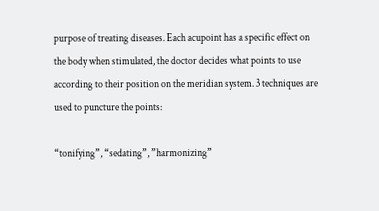purpose of treating diseases. Each acupoint has a specific effect on the body when stimulated, the doctor decides what points to use according to their position on the meridian system. 3 techniques are used to puncture the points:

“tonifying”, “sedating”, ”harmonizing”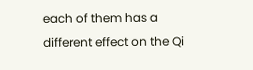each of them has a different effect on the Qi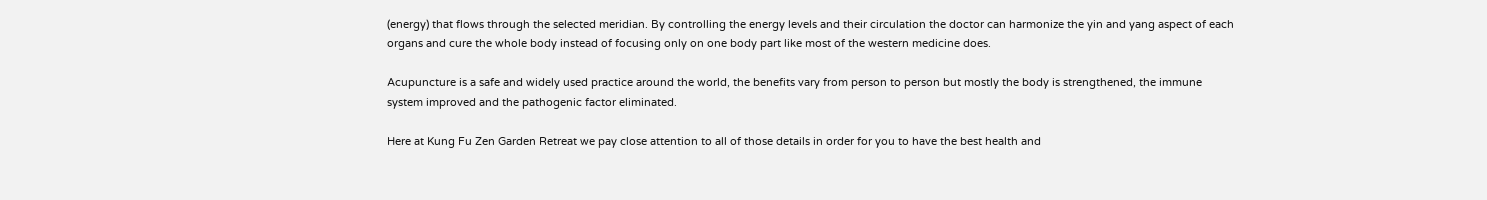(energy) that flows through the selected meridian. By controlling the energy levels and their circulation the doctor can harmonize the yin and yang aspect of each organs and cure the whole body instead of focusing only on one body part like most of the western medicine does.

Acupuncture is a safe and widely used practice around the world, the benefits vary from person to person but mostly the body is strengthened, the immune system improved and the pathogenic factor eliminated.

Here at Kung Fu Zen Garden Retreat we pay close attention to all of those details in order for you to have the best health and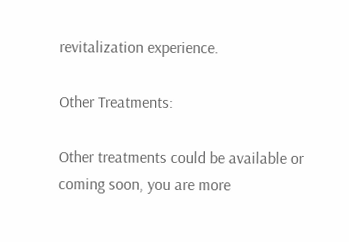revitalization experience.

Other Treatments:

Other treatments could be available or coming soon, you are more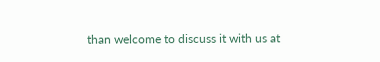than welcome to discuss it with us at